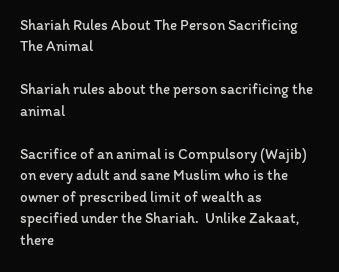Shariah Rules About The Person Sacrificing The Animal

Shariah rules about the person sacrificing the animal

Sacrifice of an animal is Compulsory (Wajib) on every adult and sane Muslim who is the owner of prescribed limit of wealth as specified under the Shariah.  Unlike Zakaat, there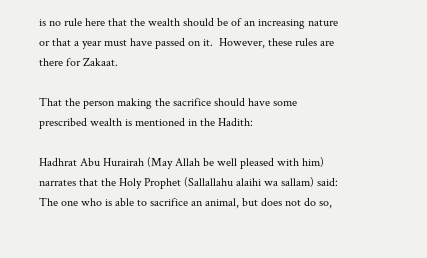is no rule here that the wealth should be of an increasing nature or that a year must have passed on it.  However, these rules are there for Zakaat.

That the person making the sacrifice should have some prescribed wealth is mentioned in the Hadith:

Hadhrat Abu Hurairah (May Allah be well pleased with him) narrates that the Holy Prophet (Sallallahu alaihi wa sallam) said:  The one who is able to sacrifice an animal, but does not do so,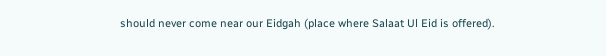should never come near our Eidgah (place where Salaat Ul Eid is offered).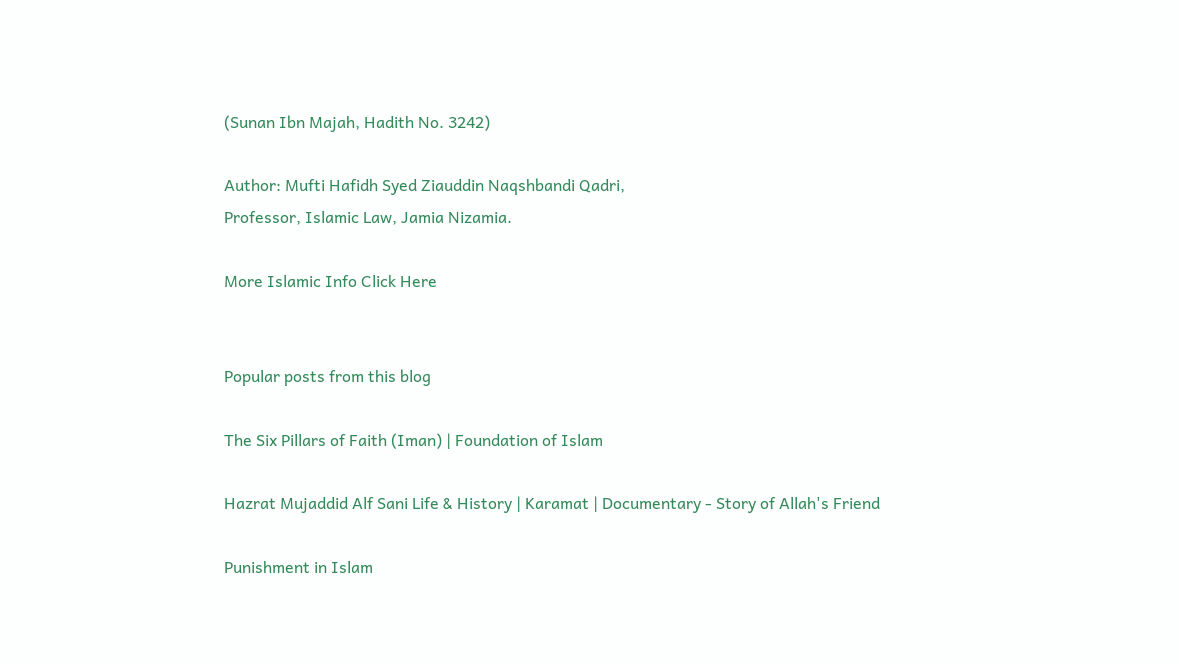(Sunan Ibn Majah, Hadith No. 3242)

Author: Mufti Hafidh Syed Ziauddin Naqshbandi Qadri,
Professor, Islamic Law, Jamia Nizamia.

More Islamic Info Click Here


Popular posts from this blog

The Six Pillars of Faith (Iman) | Foundation of Islam

Hazrat Mujaddid Alf Sani Life & History | Karamat | Documentary - Story of Allah's Friend

Punishment in Islam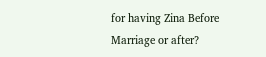for having Zina Before Marriage or after?